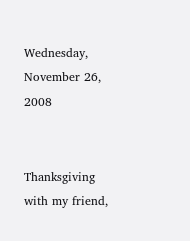Wednesday, November 26, 2008


Thanksgiving with my friend,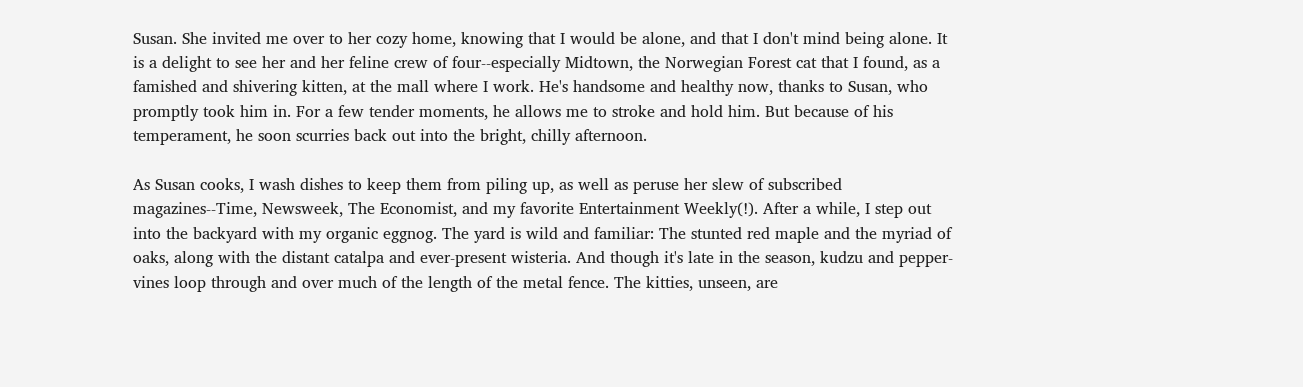Susan. She invited me over to her cozy home, knowing that I would be alone, and that I don't mind being alone. It is a delight to see her and her feline crew of four--especially Midtown, the Norwegian Forest cat that I found, as a famished and shivering kitten, at the mall where I work. He's handsome and healthy now, thanks to Susan, who promptly took him in. For a few tender moments, he allows me to stroke and hold him. But because of his temperament, he soon scurries back out into the bright, chilly afternoon.

As Susan cooks, I wash dishes to keep them from piling up, as well as peruse her slew of subscribed magazines--Time, Newsweek, The Economist, and my favorite Entertainment Weekly(!). After a while, I step out into the backyard with my organic eggnog. The yard is wild and familiar: The stunted red maple and the myriad of oaks, along with the distant catalpa and ever-present wisteria. And though it's late in the season, kudzu and pepper-vines loop through and over much of the length of the metal fence. The kitties, unseen, are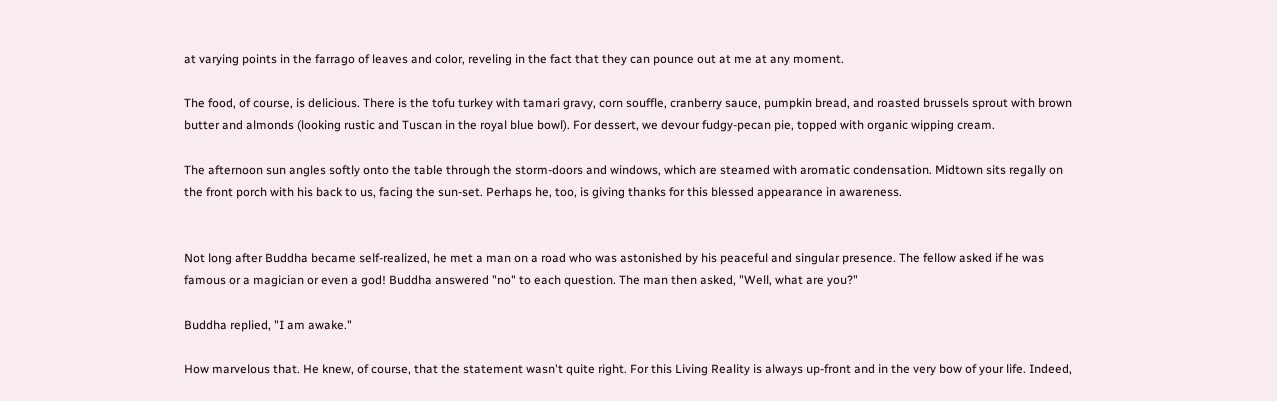at varying points in the farrago of leaves and color, reveling in the fact that they can pounce out at me at any moment.

The food, of course, is delicious. There is the tofu turkey with tamari gravy, corn souffle, cranberry sauce, pumpkin bread, and roasted brussels sprout with brown butter and almonds (looking rustic and Tuscan in the royal blue bowl). For dessert, we devour fudgy-pecan pie, topped with organic wipping cream.

The afternoon sun angles softly onto the table through the storm-doors and windows, which are steamed with aromatic condensation. Midtown sits regally on the front porch with his back to us, facing the sun-set. Perhaps he, too, is giving thanks for this blessed appearance in awareness.


Not long after Buddha became self-realized, he met a man on a road who was astonished by his peaceful and singular presence. The fellow asked if he was famous or a magician or even a god! Buddha answered "no" to each question. The man then asked, "Well, what are you?"

Buddha replied, "I am awake."

How marvelous that. He knew, of course, that the statement wasn't quite right. For this Living Reality is always up-front and in the very bow of your life. Indeed,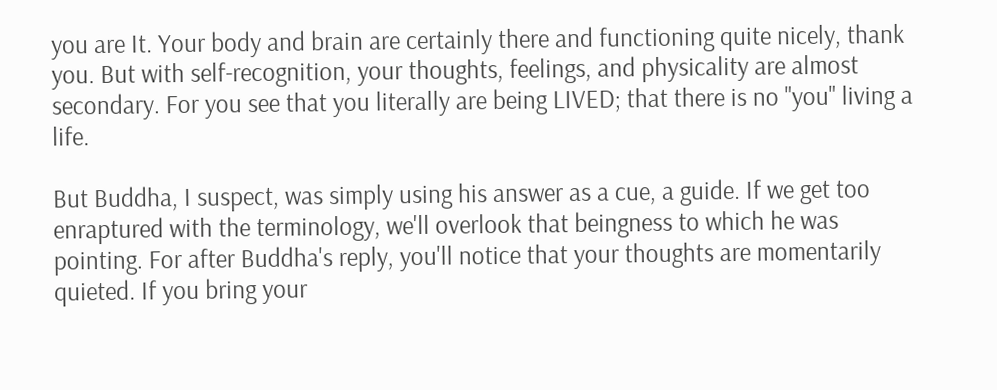you are It. Your body and brain are certainly there and functioning quite nicely, thank you. But with self-recognition, your thoughts, feelings, and physicality are almost secondary. For you see that you literally are being LIVED; that there is no "you" living a life.

But Buddha, I suspect, was simply using his answer as a cue, a guide. If we get too enraptured with the terminology, we'll overlook that beingness to which he was pointing. For after Buddha's reply, you'll notice that your thoughts are momentarily quieted. If you bring your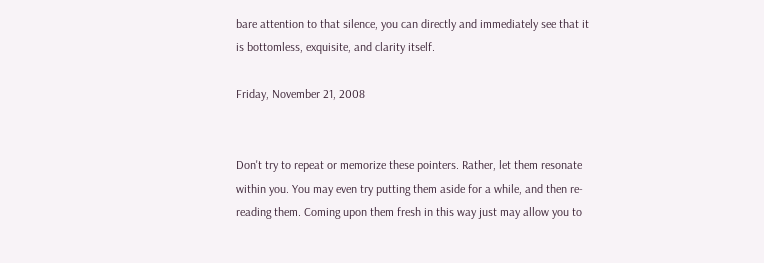bare attention to that silence, you can directly and immediately see that it is bottomless, exquisite, and clarity itself.

Friday, November 21, 2008


Don't try to repeat or memorize these pointers. Rather, let them resonate within you. You may even try putting them aside for a while, and then re-reading them. Coming upon them fresh in this way just may allow you to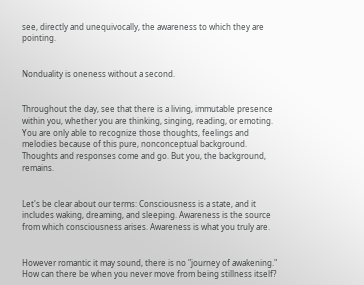see, directly and unequivocally, the awareness to which they are pointing.


Nonduality is oneness without a second.


Throughout the day, see that there is a living, immutable presence within you, whether you are thinking, singing, reading, or emoting. You are only able to recognize those thoughts, feelings and melodies because of this pure, nonconceptual background. Thoughts and responses come and go. But you, the background, remains.


Let's be clear about our terms: Consciousness is a state, and it includes waking, dreaming, and sleeping. Awareness is the source from which consciousness arises. Awareness is what you truly are.


However romantic it may sound, there is no "journey of awakening." How can there be when you never move from being stillness itself?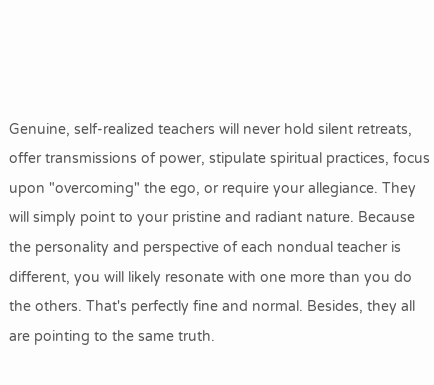Genuine, self-realized teachers will never hold silent retreats, offer transmissions of power, stipulate spiritual practices, focus upon "overcoming" the ego, or require your allegiance. They will simply point to your pristine and radiant nature. Because the personality and perspective of each nondual teacher is different, you will likely resonate with one more than you do the others. That's perfectly fine and normal. Besides, they all are pointing to the same truth.